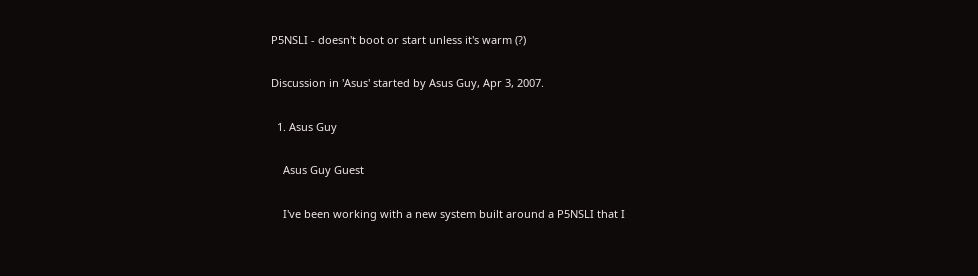P5NSLI - doesn't boot or start unless it's warm (?)

Discussion in 'Asus' started by Asus Guy, Apr 3, 2007.

  1. Asus Guy

    Asus Guy Guest

    I've been working with a new system built around a P5NSLI that I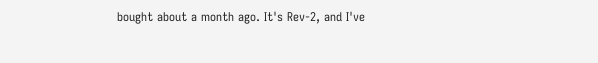bought about a month ago. It's Rev-2, and I've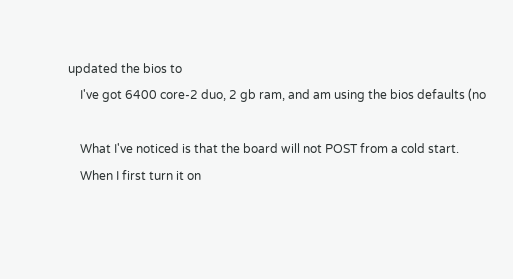updated the bios to
    I've got 6400 core-2 duo, 2 gb ram, and am using the bios defaults (no

    What I've noticed is that the board will not POST from a cold start.
    When I first turn it on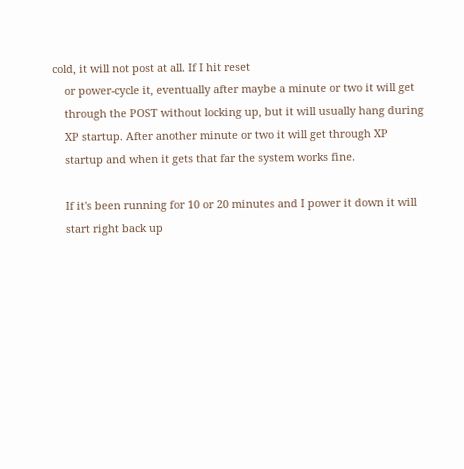cold, it will not post at all. If I hit reset
    or power-cycle it, eventually after maybe a minute or two it will get
    through the POST without locking up, but it will usually hang during
    XP startup. After another minute or two it will get through XP
    startup and when it gets that far the system works fine.

    If it's been running for 10 or 20 minutes and I power it down it will
    start right back up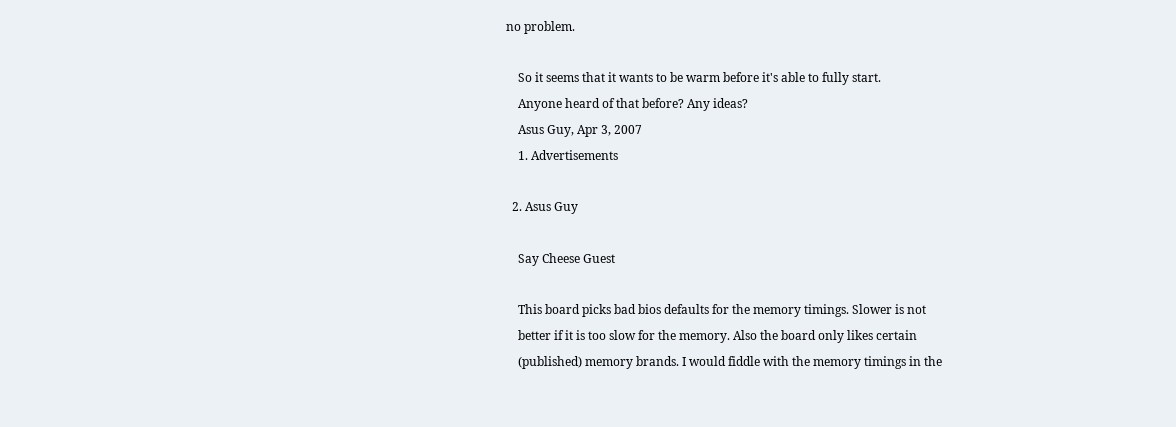no problem.

    So it seems that it wants to be warm before it's able to fully start.
    Anyone heard of that before? Any ideas?
    Asus Guy, Apr 3, 2007
    1. Advertisements

  2. Asus Guy

    Say Cheese Guest

    This board picks bad bios defaults for the memory timings. Slower is not
    better if it is too slow for the memory. Also the board only likes certain
    (published) memory brands. I would fiddle with the memory timings in the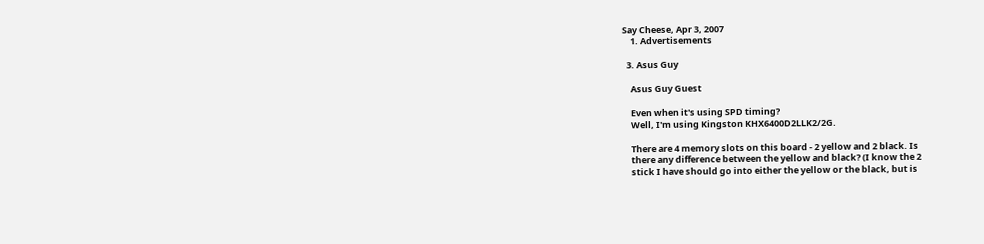Say Cheese, Apr 3, 2007
    1. Advertisements

  3. Asus Guy

    Asus Guy Guest

    Even when it's using SPD timing?
    Well, I'm using Kingston KHX6400D2LLK2/2G.

    There are 4 memory slots on this board - 2 yellow and 2 black. Is
    there any difference between the yellow and black? (I know the 2
    stick I have should go into either the yellow or the black, but is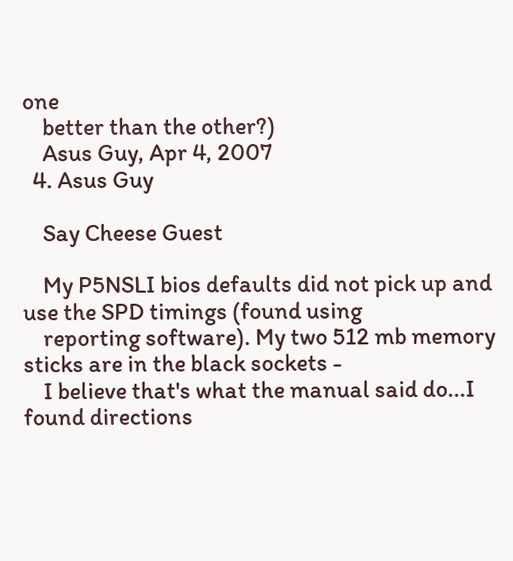one
    better than the other?)
    Asus Guy, Apr 4, 2007
  4. Asus Guy

    Say Cheese Guest

    My P5NSLI bios defaults did not pick up and use the SPD timings (found using
    reporting software). My two 512 mb memory sticks are in the black sockets -
    I believe that's what the manual said do...I found directions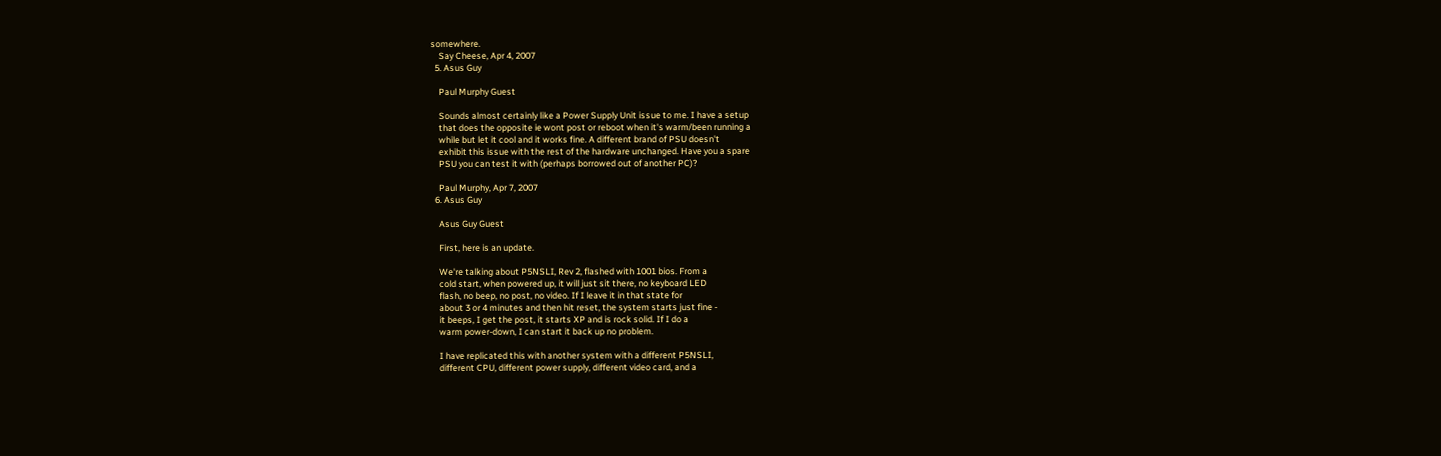somewhere.
    Say Cheese, Apr 4, 2007
  5. Asus Guy

    Paul Murphy Guest

    Sounds almost certainly like a Power Supply Unit issue to me. I have a setup
    that does the opposite ie wont post or reboot when it's warm/been running a
    while but let it cool and it works fine. A different brand of PSU doesn't
    exhibit this issue with the rest of the hardware unchanged. Have you a spare
    PSU you can test it with (perhaps borrowed out of another PC)?

    Paul Murphy, Apr 7, 2007
  6. Asus Guy

    Asus Guy Guest

    First, here is an update.

    We're talking about P5NSLI, Rev 2, flashed with 1001 bios. From a
    cold start, when powered up, it will just sit there, no keyboard LED
    flash, no beep, no post, no video. If I leave it in that state for
    about 3 or 4 minutes and then hit reset, the system starts just fine -
    it beeps, I get the post, it starts XP and is rock solid. If I do a
    warm power-down, I can start it back up no problem.

    I have replicated this with another system with a different P5NSLI,
    different CPU, different power supply, different video card, and a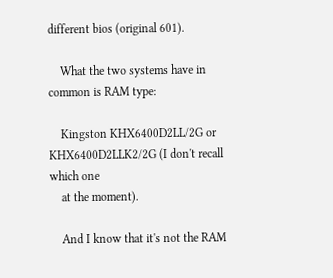different bios (original 601).

    What the two systems have in common is RAM type:

    Kingston KHX6400D2LL/2G or KHX6400D2LLK2/2G (I don't recall which one
    at the moment).

    And I know that it's not the RAM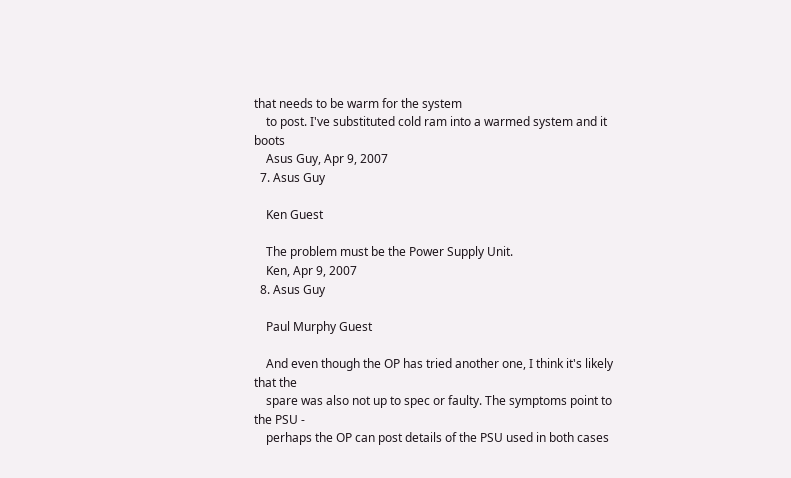that needs to be warm for the system
    to post. I've substituted cold ram into a warmed system and it boots
    Asus Guy, Apr 9, 2007
  7. Asus Guy

    Ken Guest

    The problem must be the Power Supply Unit.
    Ken, Apr 9, 2007
  8. Asus Guy

    Paul Murphy Guest

    And even though the OP has tried another one, I think it's likely that the
    spare was also not up to spec or faulty. The symptoms point to the PSU -
    perhaps the OP can post details of the PSU used in both cases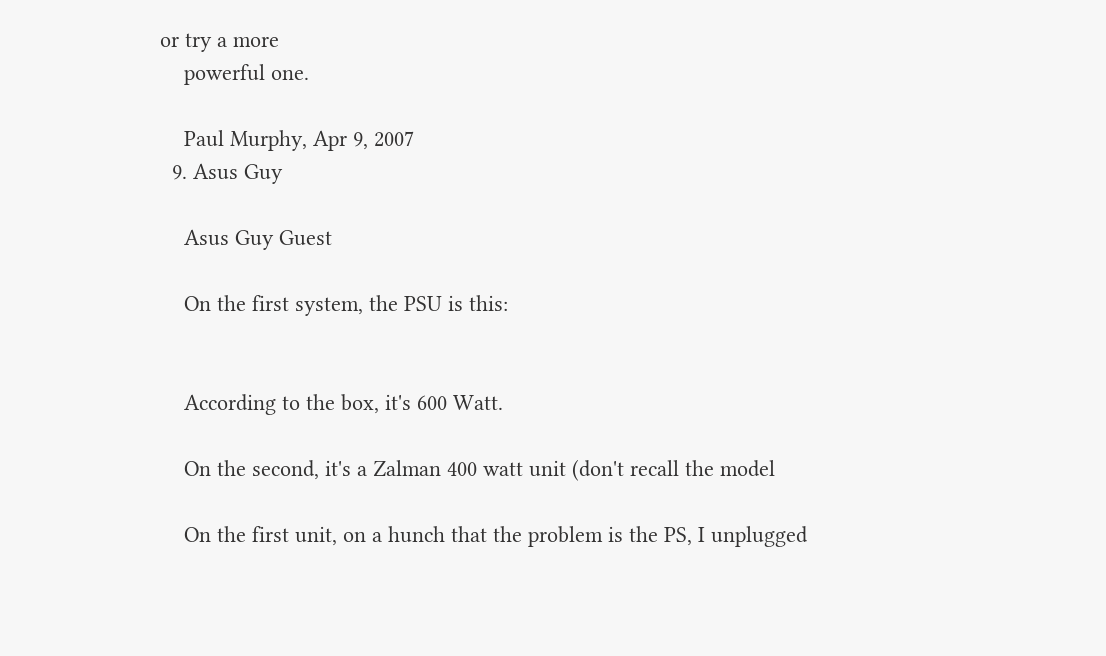or try a more
    powerful one.

    Paul Murphy, Apr 9, 2007
  9. Asus Guy

    Asus Guy Guest

    On the first system, the PSU is this:


    According to the box, it's 600 Watt.

    On the second, it's a Zalman 400 watt unit (don't recall the model

    On the first unit, on a hunch that the problem is the PS, I unplugged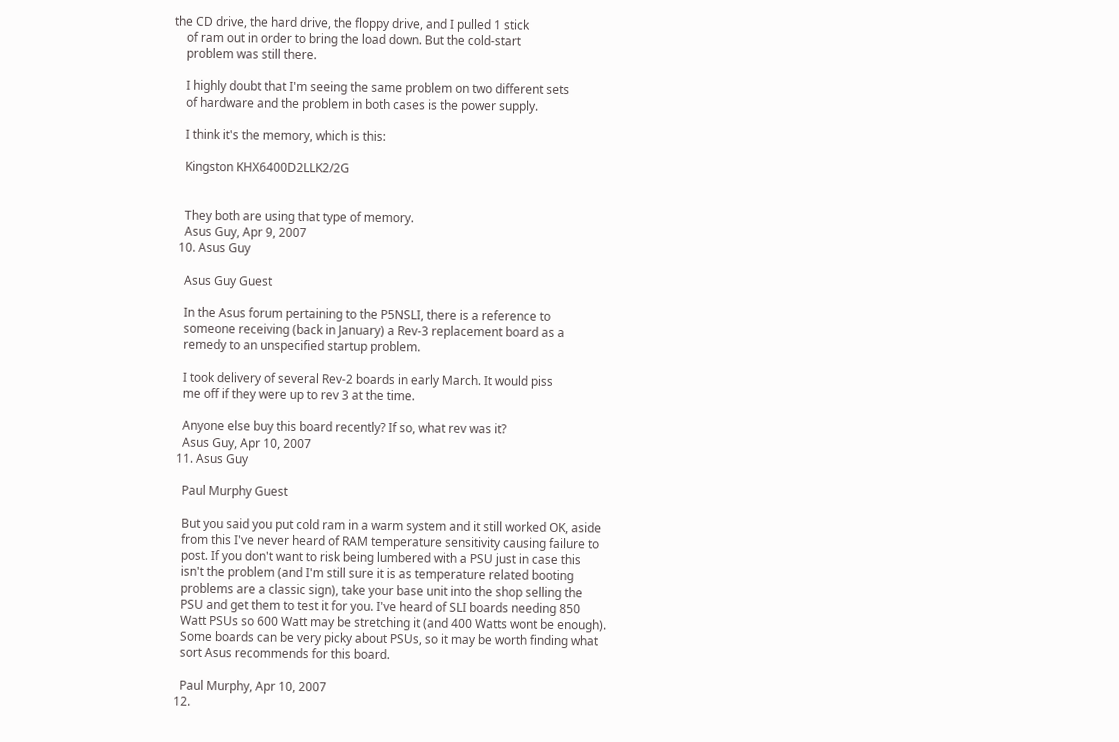the CD drive, the hard drive, the floppy drive, and I pulled 1 stick
    of ram out in order to bring the load down. But the cold-start
    problem was still there.

    I highly doubt that I'm seeing the same problem on two different sets
    of hardware and the problem in both cases is the power supply.

    I think it's the memory, which is this:

    Kingston KHX6400D2LLK2/2G


    They both are using that type of memory.
    Asus Guy, Apr 9, 2007
  10. Asus Guy

    Asus Guy Guest

    In the Asus forum pertaining to the P5NSLI, there is a reference to
    someone receiving (back in January) a Rev-3 replacement board as a
    remedy to an unspecified startup problem.

    I took delivery of several Rev-2 boards in early March. It would piss
    me off if they were up to rev 3 at the time.

    Anyone else buy this board recently? If so, what rev was it?
    Asus Guy, Apr 10, 2007
  11. Asus Guy

    Paul Murphy Guest

    But you said you put cold ram in a warm system and it still worked OK, aside
    from this I've never heard of RAM temperature sensitivity causing failure to
    post. If you don't want to risk being lumbered with a PSU just in case this
    isn't the problem (and I'm still sure it is as temperature related booting
    problems are a classic sign), take your base unit into the shop selling the
    PSU and get them to test it for you. I've heard of SLI boards needing 850
    Watt PSUs so 600 Watt may be stretching it (and 400 Watts wont be enough).
    Some boards can be very picky about PSUs, so it may be worth finding what
    sort Asus recommends for this board.

    Paul Murphy, Apr 10, 2007
  12.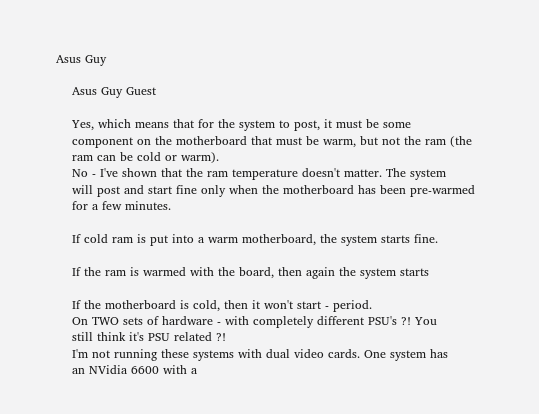Asus Guy

    Asus Guy Guest

    Yes, which means that for the system to post, it must be some
    component on the motherboard that must be warm, but not the ram (the
    ram can be cold or warm).
    No - I've shown that the ram temperature doesn't matter. The system
    will post and start fine only when the motherboard has been pre-warmed
    for a few minutes.

    If cold ram is put into a warm motherboard, the system starts fine.

    If the ram is warmed with the board, then again the system starts

    If the motherboard is cold, then it won't start - period.
    On TWO sets of hardware - with completely different PSU's ?! You
    still think it's PSU related ?!
    I'm not running these systems with dual video cards. One system has
    an NVidia 6600 with a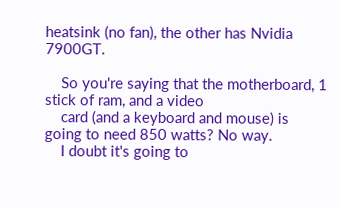heatsink (no fan), the other has Nvidia 7900GT.

    So you're saying that the motherboard, 1 stick of ram, and a video
    card (and a keyboard and mouse) is going to need 850 watts? No way.
    I doubt it's going to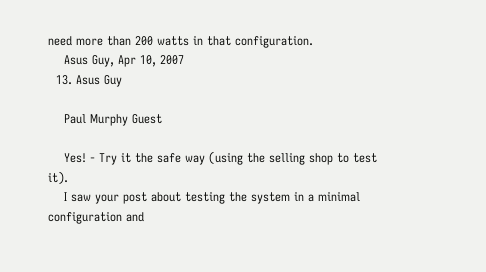need more than 200 watts in that configuration.
    Asus Guy, Apr 10, 2007
  13. Asus Guy

    Paul Murphy Guest

    Yes! - Try it the safe way (using the selling shop to test it).
    I saw your post about testing the system in a minimal configuration and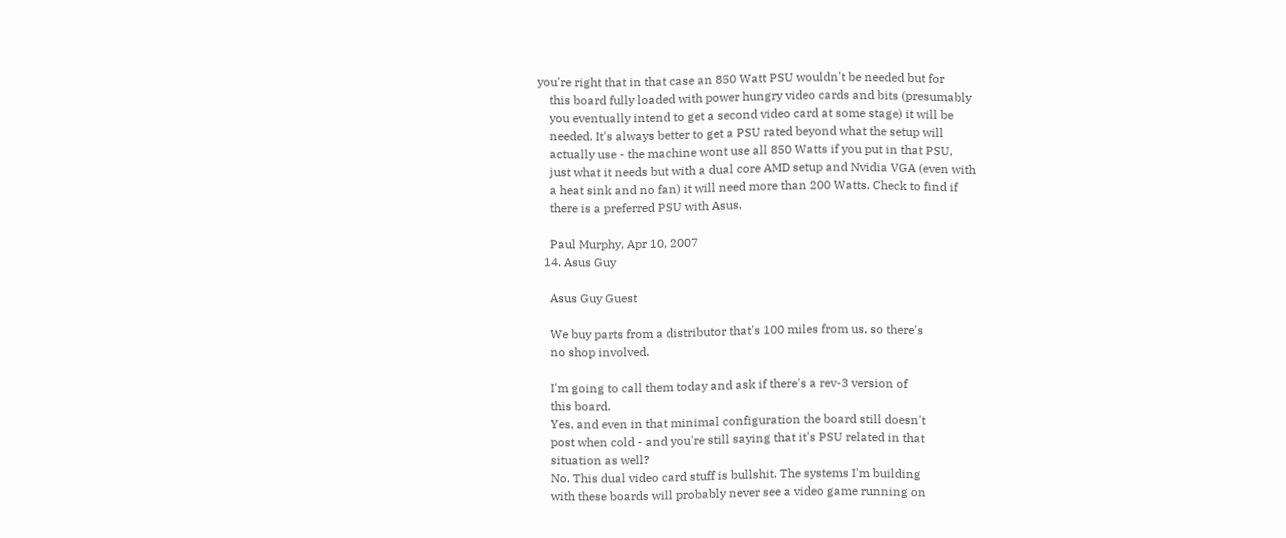you're right that in that case an 850 Watt PSU wouldn't be needed but for
    this board fully loaded with power hungry video cards and bits (presumably
    you eventually intend to get a second video card at some stage) it will be
    needed. It's always better to get a PSU rated beyond what the setup will
    actually use - the machine wont use all 850 Watts if you put in that PSU,
    just what it needs but with a dual core AMD setup and Nvidia VGA (even with
    a heat sink and no fan) it will need more than 200 Watts. Check to find if
    there is a preferred PSU with Asus.

    Paul Murphy, Apr 10, 2007
  14. Asus Guy

    Asus Guy Guest

    We buy parts from a distributor that's 100 miles from us, so there's
    no shop involved.

    I'm going to call them today and ask if there's a rev-3 version of
    this board.
    Yes, and even in that minimal configuration the board still doesn't
    post when cold - and you're still saying that it's PSU related in that
    situation as well?
    No. This dual video card stuff is bullshit. The systems I'm building
    with these boards will probably never see a video game running on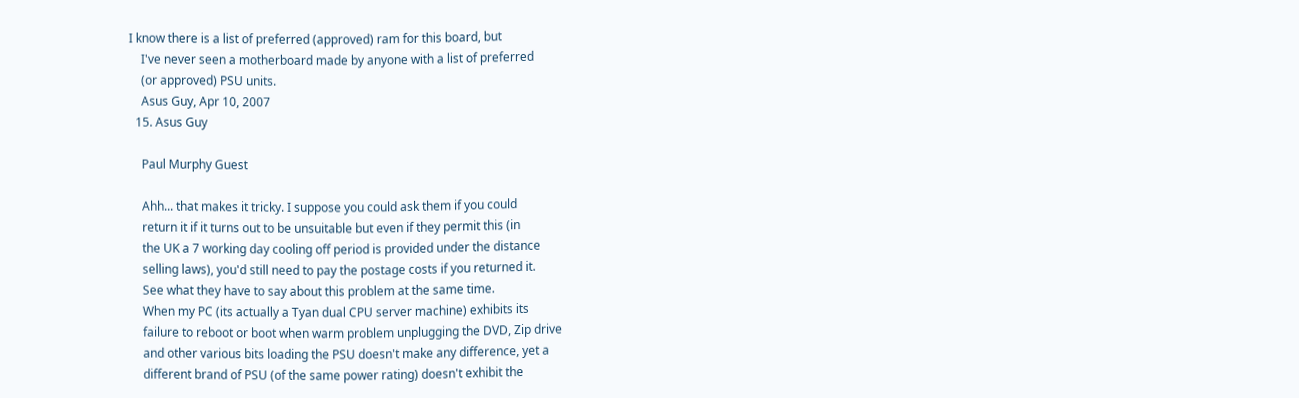I know there is a list of preferred (approved) ram for this board, but
    I've never seen a motherboard made by anyone with a list of preferred
    (or approved) PSU units.
    Asus Guy, Apr 10, 2007
  15. Asus Guy

    Paul Murphy Guest

    Ahh... that makes it tricky. I suppose you could ask them if you could
    return it if it turns out to be unsuitable but even if they permit this (in
    the UK a 7 working day cooling off period is provided under the distance
    selling laws), you'd still need to pay the postage costs if you returned it.
    See what they have to say about this problem at the same time.
    When my PC (its actually a Tyan dual CPU server machine) exhibits its
    failure to reboot or boot when warm problem unplugging the DVD, Zip drive
    and other various bits loading the PSU doesn't make any difference, yet a
    different brand of PSU (of the same power rating) doesn't exhibit the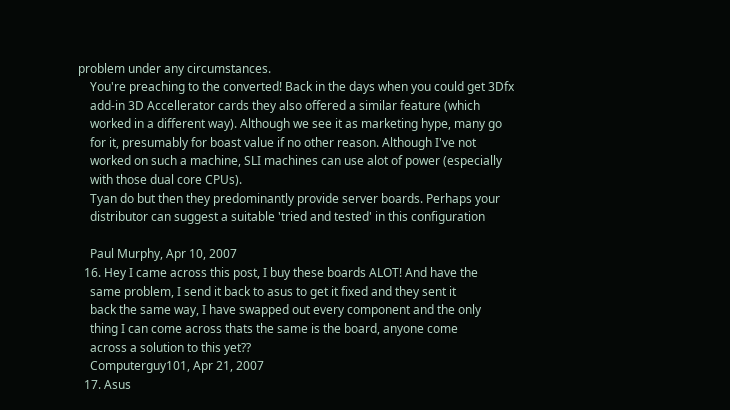problem under any circumstances.
    You're preaching to the converted! Back in the days when you could get 3Dfx
    add-in 3D Accellerator cards they also offered a similar feature (which
    worked in a different way). Although we see it as marketing hype, many go
    for it, presumably for boast value if no other reason. Although I've not
    worked on such a machine, SLI machines can use alot of power (especially
    with those dual core CPUs).
    Tyan do but then they predominantly provide server boards. Perhaps your
    distributor can suggest a suitable 'tried and tested' in this configuration

    Paul Murphy, Apr 10, 2007
  16. Hey I came across this post, I buy these boards ALOT! And have the
    same problem, I send it back to asus to get it fixed and they sent it
    back the same way, I have swapped out every component and the only
    thing I can come across thats the same is the board, anyone come
    across a solution to this yet??
    Computerguy101, Apr 21, 2007
  17. Asus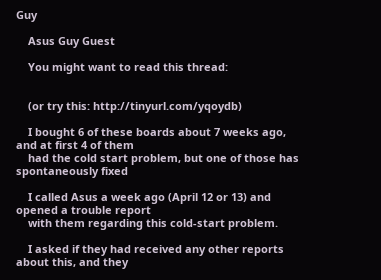Guy

    Asus Guy Guest

    You might want to read this thread:


    (or try this: http://tinyurl.com/yqoydb)

    I bought 6 of these boards about 7 weeks ago, and at first 4 of them
    had the cold start problem, but one of those has spontaneously fixed

    I called Asus a week ago (April 12 or 13) and opened a trouble report
    with them regarding this cold-start problem.

    I asked if they had received any other reports about this, and they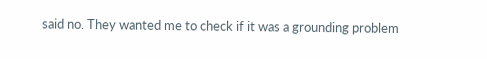said no. They wanted me to check if it was a grounding problem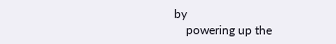by
    powering up the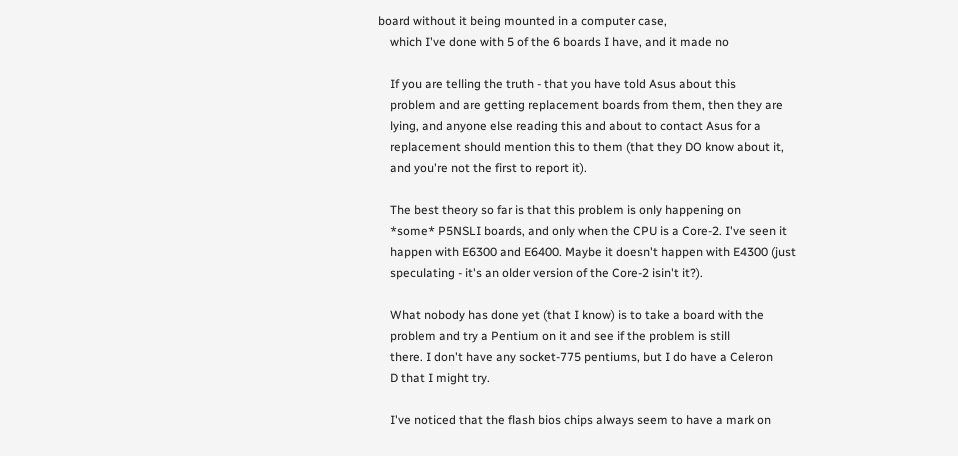board without it being mounted in a computer case,
    which I've done with 5 of the 6 boards I have, and it made no

    If you are telling the truth - that you have told Asus about this
    problem and are getting replacement boards from them, then they are
    lying, and anyone else reading this and about to contact Asus for a
    replacement should mention this to them (that they DO know about it,
    and you're not the first to report it).

    The best theory so far is that this problem is only happening on
    *some* P5NSLI boards, and only when the CPU is a Core-2. I've seen it
    happen with E6300 and E6400. Maybe it doesn't happen with E4300 (just
    speculating - it's an older version of the Core-2 isin't it?).

    What nobody has done yet (that I know) is to take a board with the
    problem and try a Pentium on it and see if the problem is still
    there. I don't have any socket-775 pentiums, but I do have a Celeron
    D that I might try.

    I've noticed that the flash bios chips always seem to have a mark on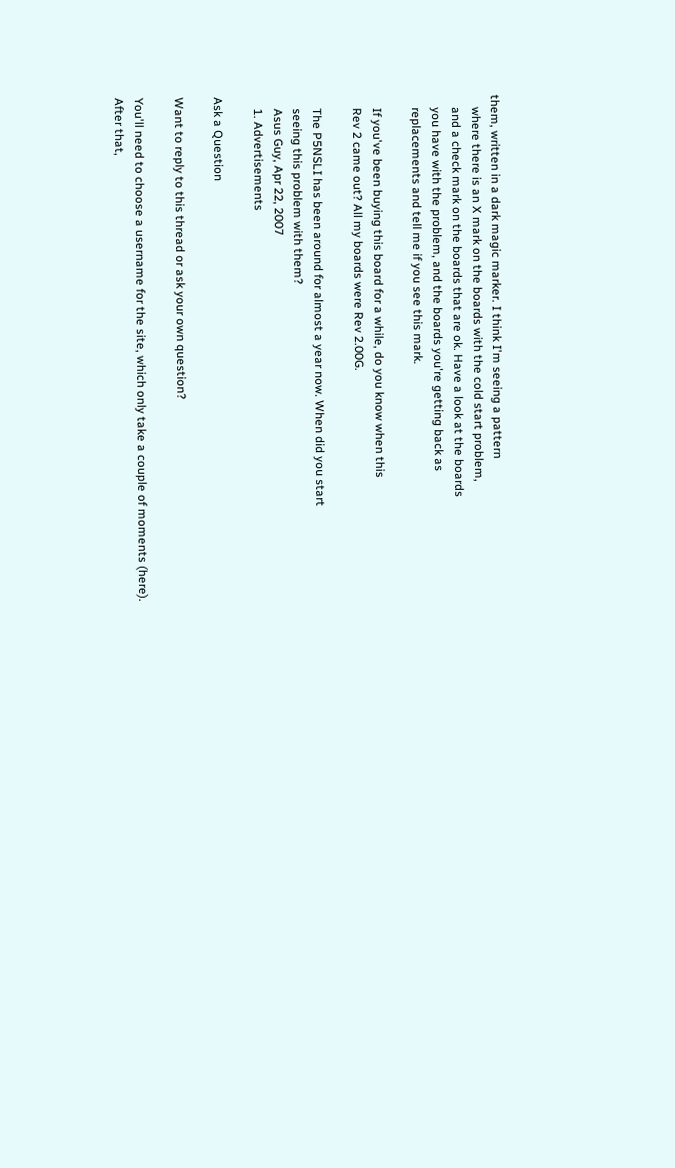them, written in a dark magic marker. I think I'm seeing a pattern
    where there is an X mark on the boards with the cold start problem,
    and a check mark on the boards that are ok. Have a look at the boards
    you have with the problem, and the boards you're getting back as
    replacements and tell me if you see this mark.

    If you've been buying this board for a while, do you know when this
    Rev 2 came out? All my boards were Rev 2.00G.

    The P5NSLI has been around for almost a year now. When did you start
    seeing this problem with them?
    Asus Guy, Apr 22, 2007
    1. Advertisements

Ask a Question

Want to reply to this thread or ask your own question?

You'll need to choose a username for the site, which only take a couple of moments (here). After that,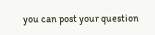you can post your question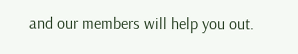and our members will help you out.